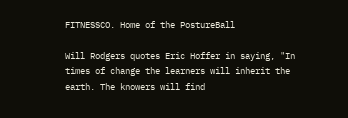FITNESSCO. Home of the PostureBall

Will Rodgers quotes Eric Hoffer in saying, "In times of change the learners will inherit the earth. The knowers will find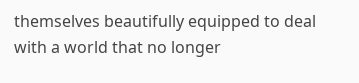themselves beautifully equipped to deal with a world that no longer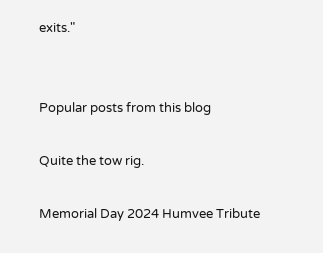exits."


Popular posts from this blog

Quite the tow rig.

Memorial Day 2024 Humvee Tribute